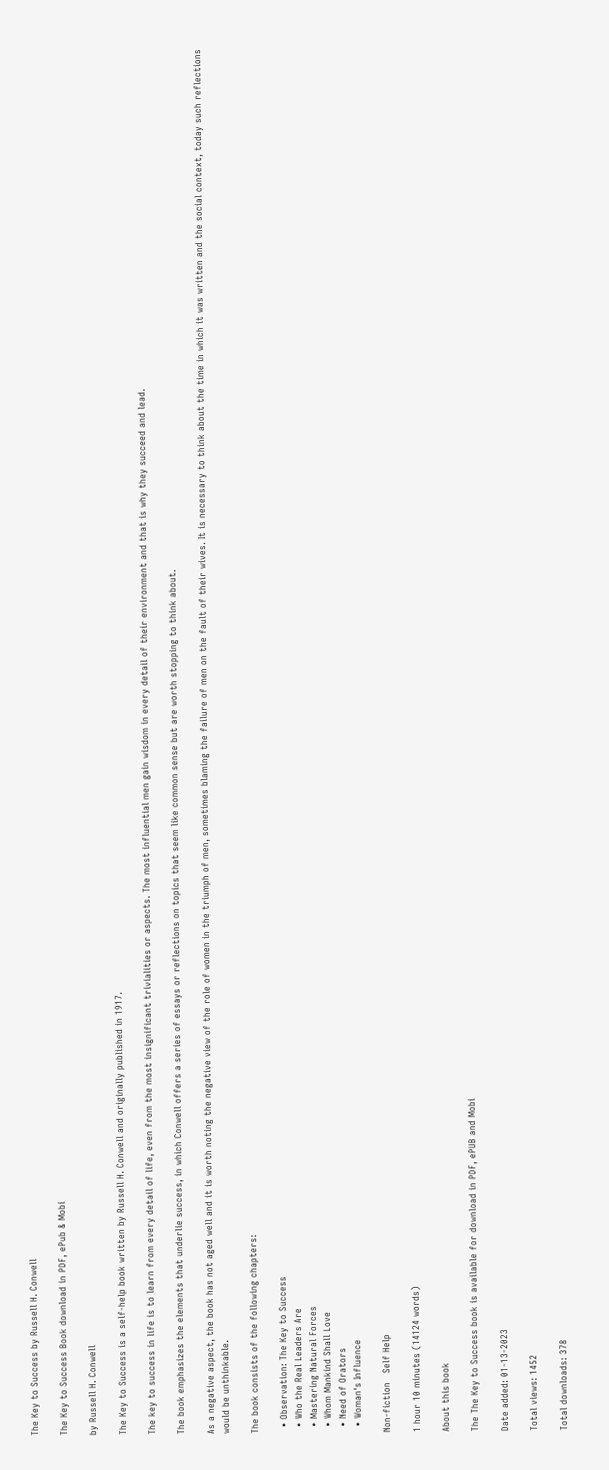The Key to Success by Russell H. Conwell

The Key to Success Book download in PDF, ePub & Mobi

by Russell H. Conwell

The Key to Success is a self-help book written by Russell H. Conwell and originally published in 1917.

The key to success in life is to learn from every detail of life, even from the most insignificant trivialities or aspects. The most influential men gain wisdom in every detail of their environment and that is why they succeed and lead.

The book emphasizes the elements that underlie success, in which Conwell offers a series of essays or reflections on topics that seem like common sense but are worth stopping to think about.

As a negative aspect, the book has not aged well and it is worth noting the negative view of the role of women in the triumph of men, sometimes blaming the failure of men on the fault of their wives. It is necessary to think about the time in which it was written and the social context, today such reflections would be unthinkable.

The book consists of the following chapters:

  • Observation: The Key to Success
  • Who the Real Leaders Are
  • Mastering Natural Forces
  • Whom Mankind Shall Love
  • Need of Orators
  • Woman's Influence

Non-fiction   Self Help

1 hour 10 minutes (14124 words)

About this book

The The Key to Success book is available for download in PDF, ePUB and Mobi

Date added: 01-13-2023

Total views: 1452

Total downloads: 378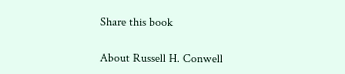Share this book

About Russell H. Conwell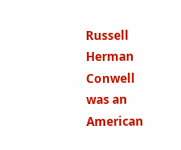Russell Herman Conwell was an American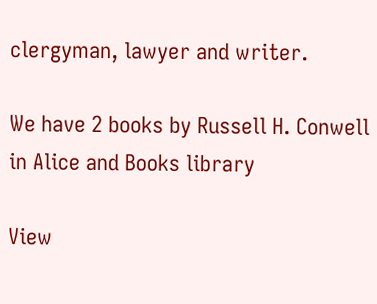clergyman, lawyer and writer.

We have 2 books by Russell H. Conwell in Alice and Books library

View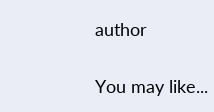author

You may like...